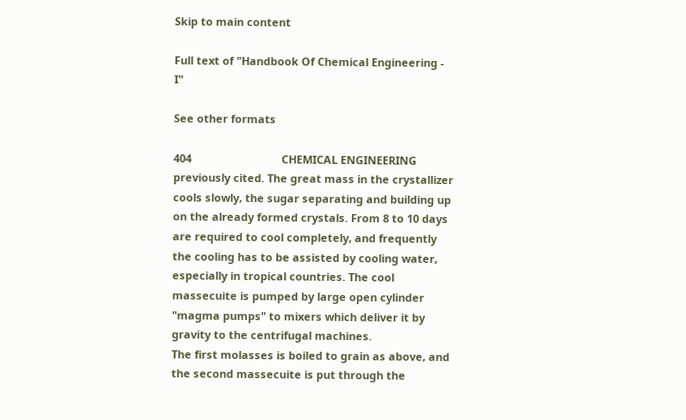Skip to main content

Full text of "Handbook Of Chemical Engineering - I"

See other formats

404                              CHEMICAL ENGINEERING
previously cited. The great mass in the crystallizer cools slowly, the sugar separating and building up on the already formed crystals. From 8 to 10 days are required to cool completely, and frequently the cooling has to be assisted by cooling water, especially in tropical countries. The cool massecuite is pumped by large open cylinder "magma pumps" to mixers which deliver it by gravity to the centrifugal machines.
The first molasses is boiled to grain as above, and the second massecuite is put through the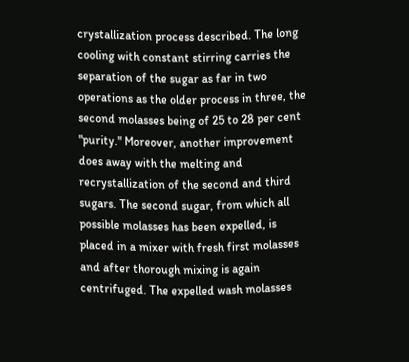crystallization process described. The long cooling with constant stirring carries the separation of the sugar as far in two operations as the older process in three, the second molasses being of 25 to 28 per cent "purity." Moreover, another improvement does away with the melting and recrystallization of the second and third sugars. The second sugar, from which all possible molasses has been expelled, is placed in a mixer with fresh first molasses and after thorough mixing is again centrifuged. The expelled wash molasses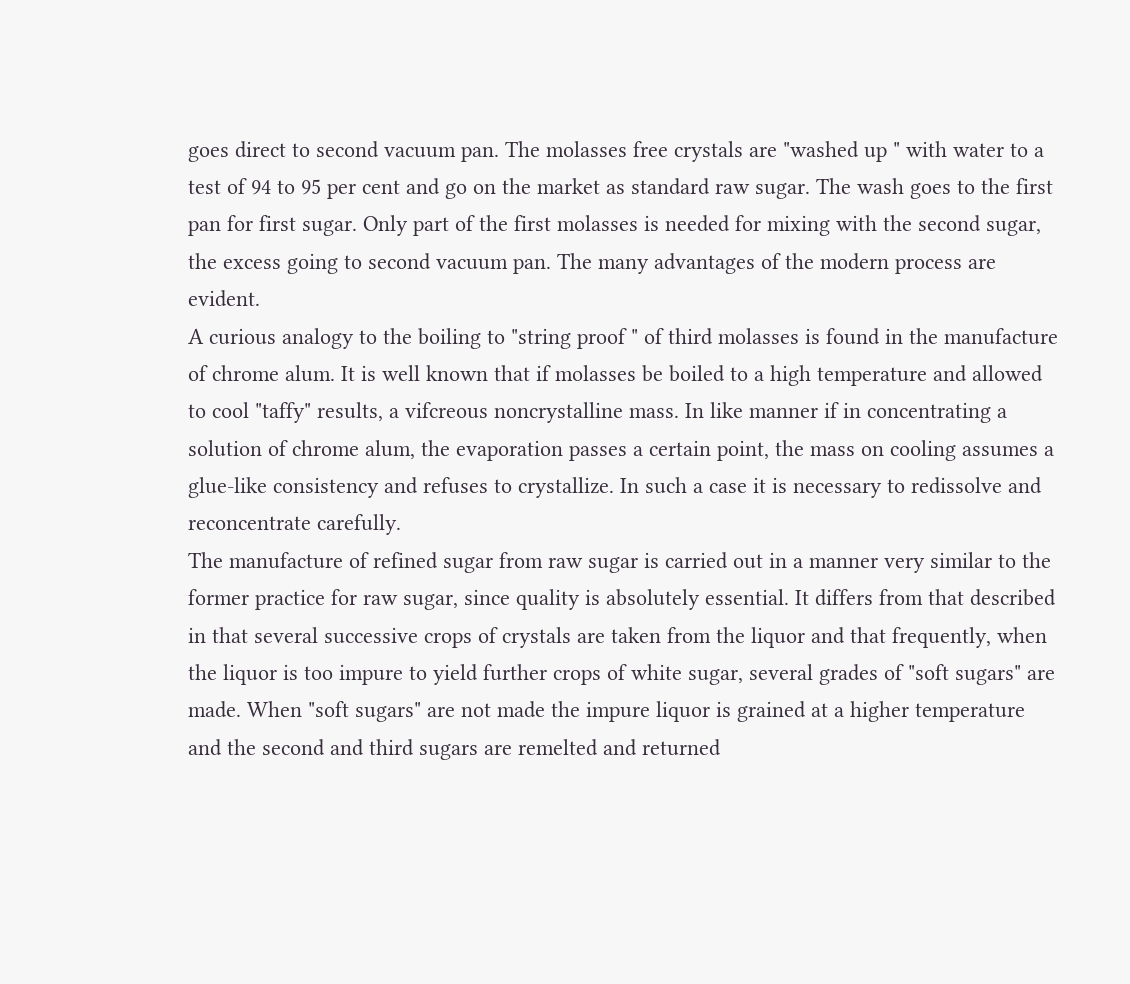goes direct to second vacuum pan. The molasses free crystals are "washed up " with water to a test of 94 to 95 per cent and go on the market as standard raw sugar. The wash goes to the first pan for first sugar. Only part of the first molasses is needed for mixing with the second sugar, the excess going to second vacuum pan. The many advantages of the modern process are evident.
A curious analogy to the boiling to "string proof " of third molasses is found in the manufacture of chrome alum. It is well known that if molasses be boiled to a high temperature and allowed to cool "taffy" results, a vifcreous noncrystalline mass. In like manner if in concentrating a solution of chrome alum, the evaporation passes a certain point, the mass on cooling assumes a glue-like consistency and refuses to crystallize. In such a case it is necessary to redissolve and reconcentrate carefully.
The manufacture of refined sugar from raw sugar is carried out in a manner very similar to the former practice for raw sugar, since quality is absolutely essential. It differs from that described in that several successive crops of crystals are taken from the liquor and that frequently, when the liquor is too impure to yield further crops of white sugar, several grades of "soft sugars" are made. When "soft sugars" are not made the impure liquor is grained at a higher temperature and the second and third sugars are remelted and returned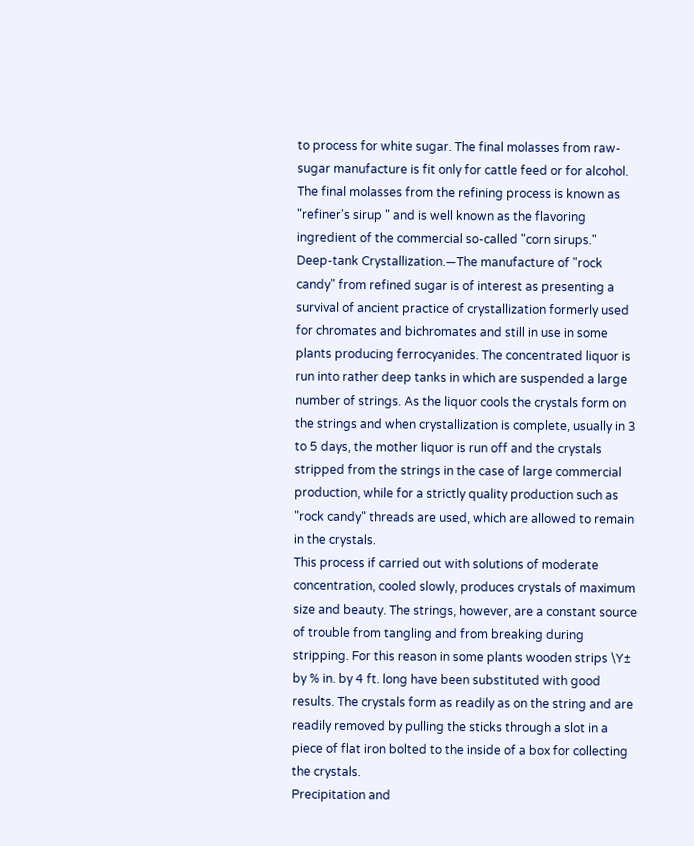to process for white sugar. The final molasses from raw-sugar manufacture is fit only for cattle feed or for alcohol. The final molasses from the refining process is known as "refiner's sirup " and is well known as the flavoring ingredient of the commercial so-called "corn sirups."
Deep-tank Crystallization.—The manufacture of "rock candy" from refined sugar is of interest as presenting a survival of ancient practice of crystallization formerly used for chromates and bichromates and still in use in some plants producing ferrocyanides. The concentrated liquor is run into rather deep tanks in which are suspended a large number of strings. As the liquor cools the crystals form on the strings and when crystallization is complete, usually in 3 to 5 days, the mother liquor is run off and the crystals stripped from the strings in the case of large commercial production, while for a strictly quality production such as "rock candy" threads are used, which are allowed to remain in the crystals.
This process if carried out with solutions of moderate concentration, cooled slowly, produces crystals of maximum size and beauty. The strings, however, are a constant source of trouble from tangling and from breaking during stripping. For this reason in some plants wooden strips \Y± by % in. by 4 ft. long have been substituted with good results. The crystals form as readily as on the string and are readily removed by pulling the sticks through a slot in a piece of flat iron bolted to the inside of a box for collecting the crystals.
Precipitation and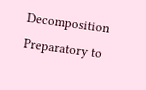Decomposition Preparatory to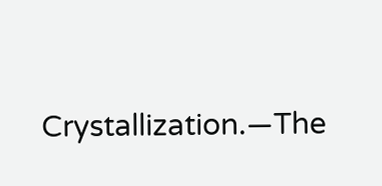Crystallization.—The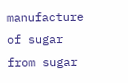manufacture of sugar from sugar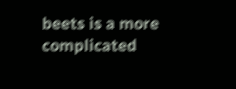beets is a more complicated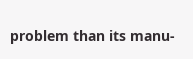problem than its manu-